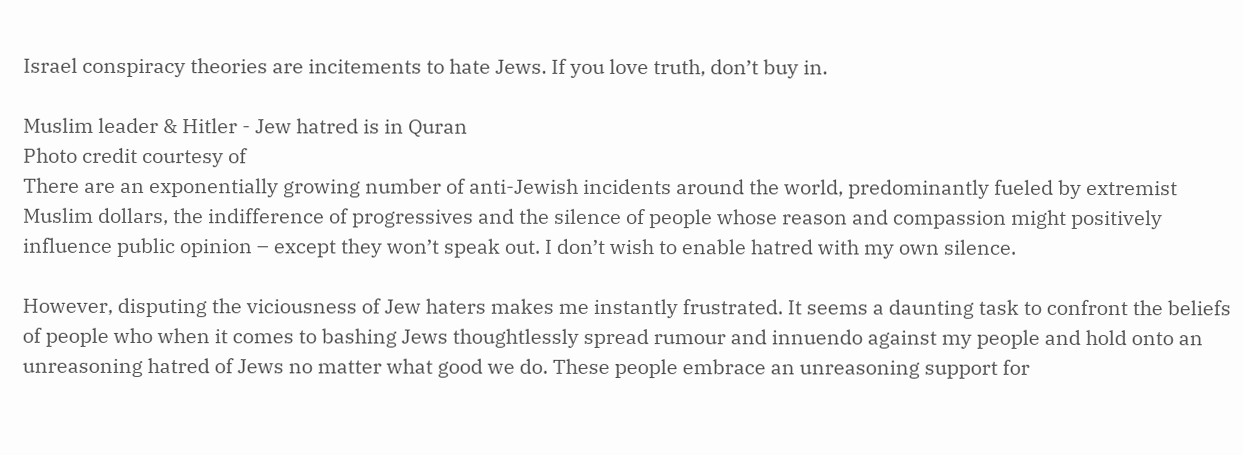Israel conspiracy theories are incitements to hate Jews. If you love truth, don’t buy in.

Muslim leader & Hitler - Jew hatred is in Quran
Photo credit courtesy of
There are an exponentially growing number of anti-Jewish incidents around the world, predominantly fueled by extremist Muslim dollars, the indifference of progressives and the silence of people whose reason and compassion might positively influence public opinion – except they won’t speak out. I don’t wish to enable hatred with my own silence.

However, disputing the viciousness of Jew haters makes me instantly frustrated. It seems a daunting task to confront the beliefs of people who when it comes to bashing Jews thoughtlessly spread rumour and innuendo against my people and hold onto an unreasoning hatred of Jews no matter what good we do. These people embrace an unreasoning support for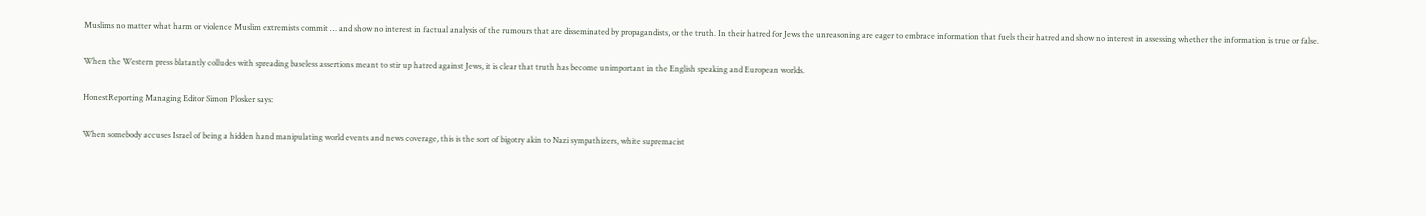Muslims no matter what harm or violence Muslim extremists commit … and show no interest in factual analysis of the rumours that are disseminated by propagandists, or the truth. In their hatred for Jews the unreasoning are eager to embrace information that fuels their hatred and show no interest in assessing whether the information is true or false.

When the Western press blatantly colludes with spreading baseless assertions meant to stir up hatred against Jews, it is clear that truth has become unimportant in the English speaking and European worlds.

HonestReporting Managing Editor Simon Plosker says:

When somebody accuses Israel of being a hidden hand manipulating world events and news coverage, this is the sort of bigotry akin to Nazi sympathizers, white supremacist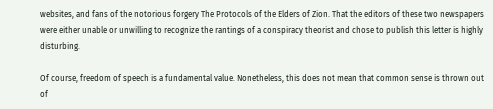websites, and fans of the notorious forgery The Protocols of the Elders of Zion. That the editors of these two newspapers were either unable or unwilling to recognize the rantings of a conspiracy theorist and chose to publish this letter is highly disturbing.

Of course, freedom of speech is a fundamental value. Nonetheless, this does not mean that common sense is thrown out of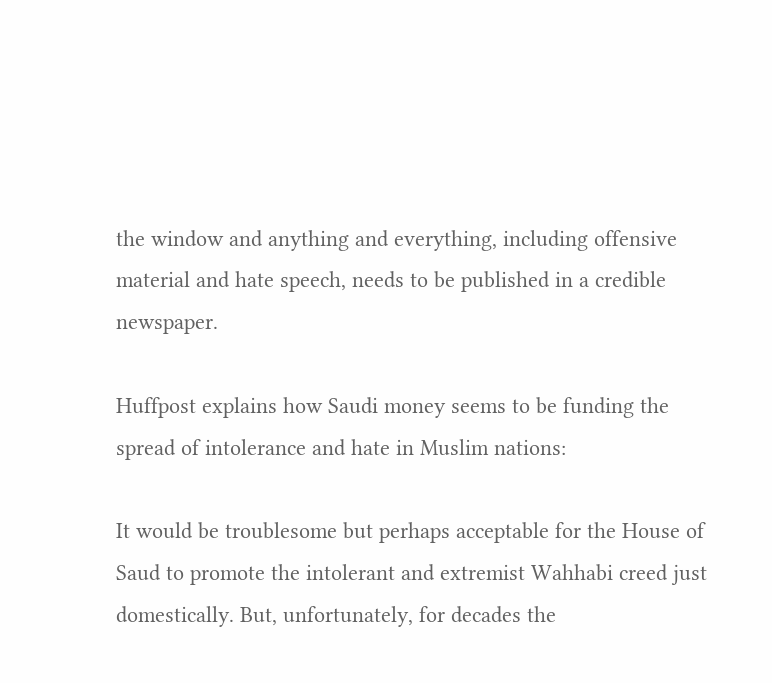the window and anything and everything, including offensive material and hate speech, needs to be published in a credible newspaper.

Huffpost explains how Saudi money seems to be funding the spread of intolerance and hate in Muslim nations:

It would be troublesome but perhaps acceptable for the House of Saud to promote the intolerant and extremist Wahhabi creed just domestically. But, unfortunately, for decades the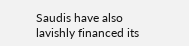Saudis have also lavishly financed its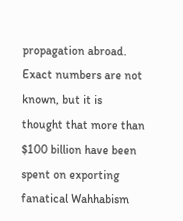propagation abroad. Exact numbers are not known, but it is thought that more than $100 billion have been spent on exporting fanatical Wahhabism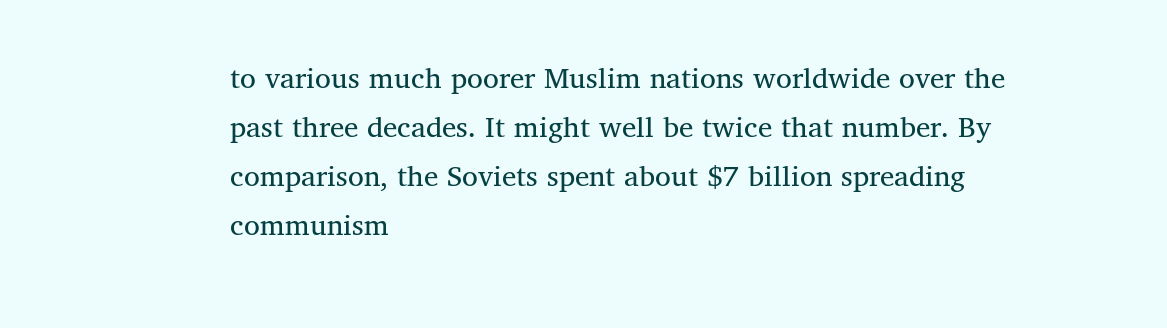to various much poorer Muslim nations worldwide over the past three decades. It might well be twice that number. By comparison, the Soviets spent about $7 billion spreading communism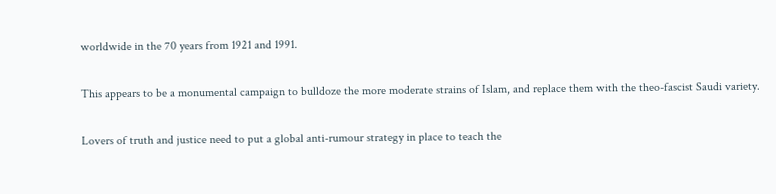worldwide in the 70 years from 1921 and 1991.

This appears to be a monumental campaign to bulldoze the more moderate strains of Islam, and replace them with the theo-fascist Saudi variety.

Lovers of truth and justice need to put a global anti-rumour strategy in place to teach the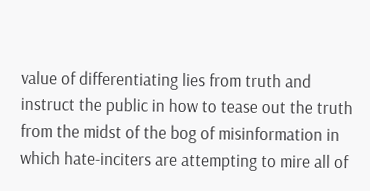value of differentiating lies from truth and instruct the public in how to tease out the truth from the midst of the bog of misinformation in which hate-inciters are attempting to mire all of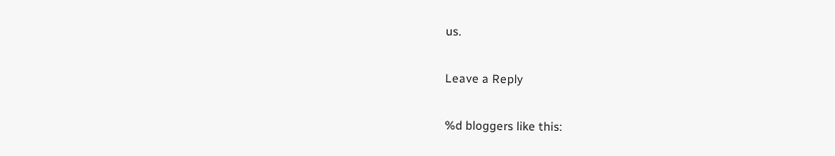us.

Leave a Reply

%d bloggers like this: